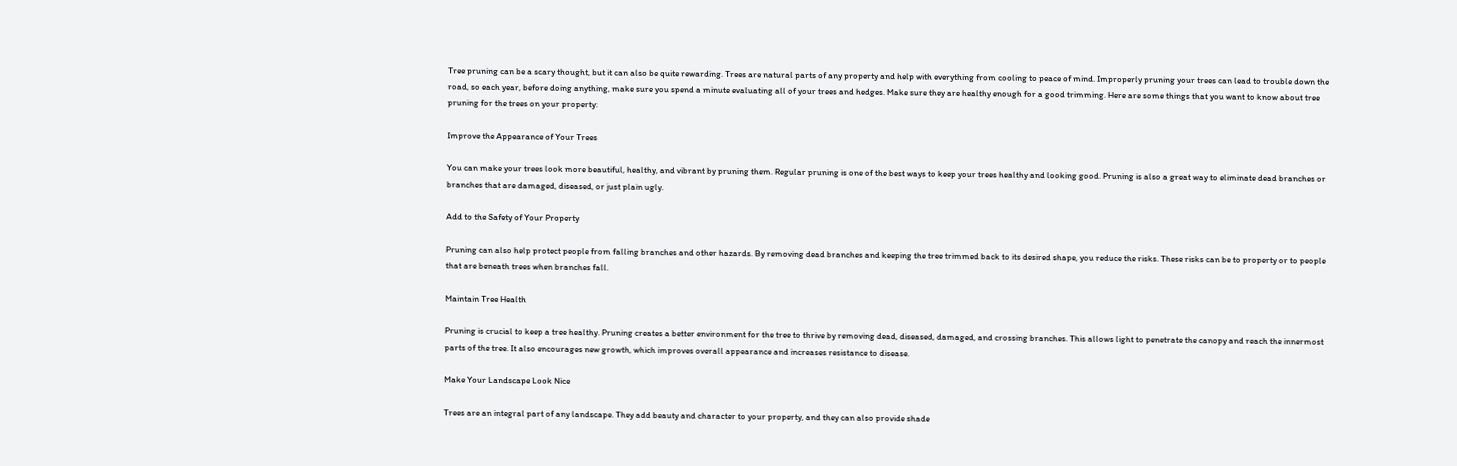Tree pruning can be a scary thought, but it can also be quite rewarding. Trees are natural parts of any property and help with everything from cooling to peace of mind. Improperly pruning your trees can lead to trouble down the road, so each year, before doing anything, make sure you spend a minute evaluating all of your trees and hedges. Make sure they are healthy enough for a good trimming. Here are some things that you want to know about tree pruning for the trees on your property:

Improve the Appearance of Your Trees

You can make your trees look more beautiful, healthy, and vibrant by pruning them. Regular pruning is one of the best ways to keep your trees healthy and looking good. Pruning is also a great way to eliminate dead branches or branches that are damaged, diseased, or just plain ugly.

Add to the Safety of Your Property

Pruning can also help protect people from falling branches and other hazards. By removing dead branches and keeping the tree trimmed back to its desired shape, you reduce the risks. These risks can be to property or to people that are beneath trees when branches fall.

Maintain Tree Health

Pruning is crucial to keep a tree healthy. Pruning creates a better environment for the tree to thrive by removing dead, diseased, damaged, and crossing branches. This allows light to penetrate the canopy and reach the innermost parts of the tree. It also encourages new growth, which improves overall appearance and increases resistance to disease.

Make Your Landscape Look Nice

Trees are an integral part of any landscape. They add beauty and character to your property, and they can also provide shade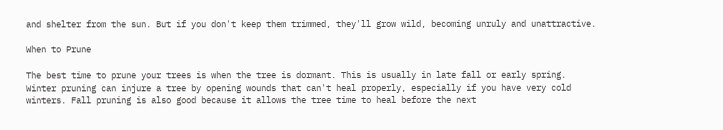and shelter from the sun. But if you don't keep them trimmed, they'll grow wild, becoming unruly and unattractive.

When to Prune

The best time to prune your trees is when the tree is dormant. This is usually in late fall or early spring. Winter pruning can injure a tree by opening wounds that can't heal properly, especially if you have very cold winters. Fall pruning is also good because it allows the tree time to heal before the next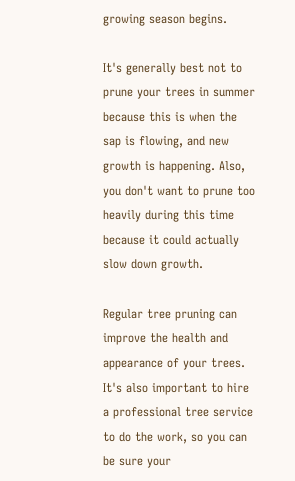growing season begins.

It's generally best not to prune your trees in summer because this is when the sap is flowing, and new growth is happening. Also, you don't want to prune too heavily during this time because it could actually slow down growth.

Regular tree pruning can improve the health and appearance of your trees. It's also important to hire a professional tree service to do the work, so you can be sure your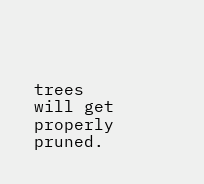trees will get properly pruned.